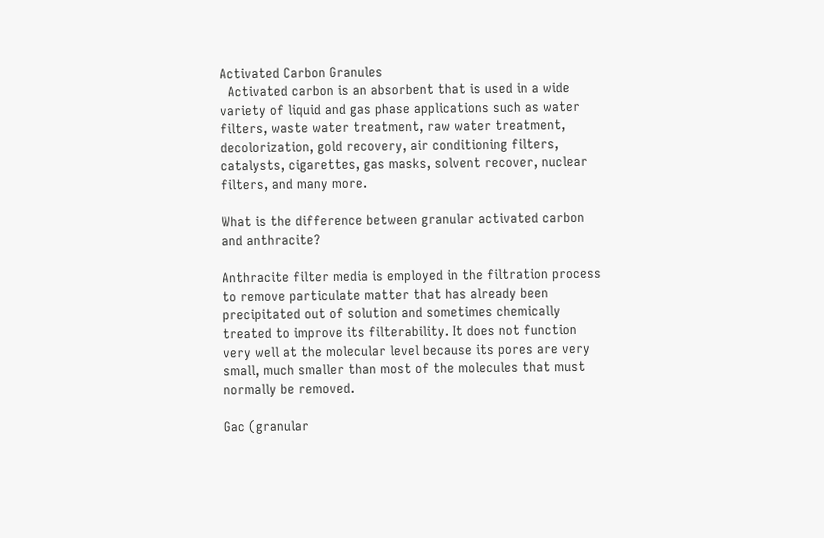Activated Carbon Granules
  Activated carbon is an absorbent that is used in a wide variety of liquid and gas phase applications such as water filters, waste water treatment, raw water treatment, decolorization, gold recovery, air conditioning filters, catalysts, cigarettes, gas masks, solvent recover, nuclear filters, and many more.

What is the difference between granular activated carbon and anthracite?

Anthracite filter media is employed in the filtration process to remove particulate matter that has already been precipitated out of solution and sometimes chemically treated to improve its filterability. It does not function very well at the molecular level because its pores are very small, much smaller than most of the molecules that must normally be removed.

Gac (granular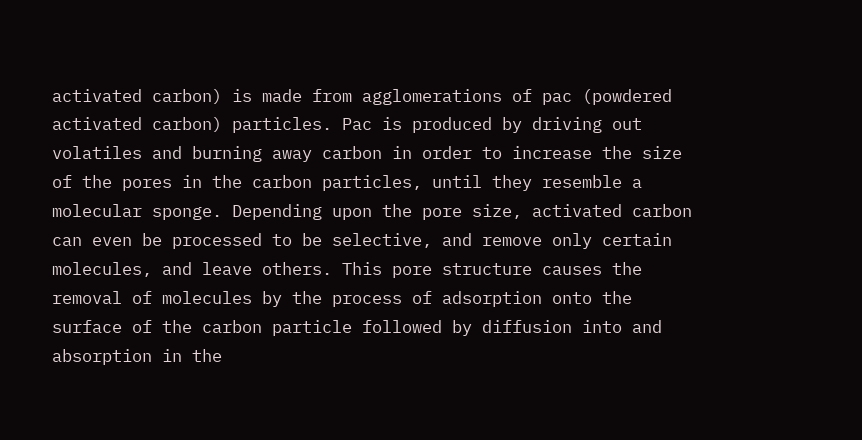activated carbon) is made from agglomerations of pac (powdered activated carbon) particles. Pac is produced by driving out volatiles and burning away carbon in order to increase the size of the pores in the carbon particles, until they resemble a molecular sponge. Depending upon the pore size, activated carbon can even be processed to be selective, and remove only certain molecules, and leave others. This pore structure causes the removal of molecules by the process of adsorption onto the surface of the carbon particle followed by diffusion into and absorption in the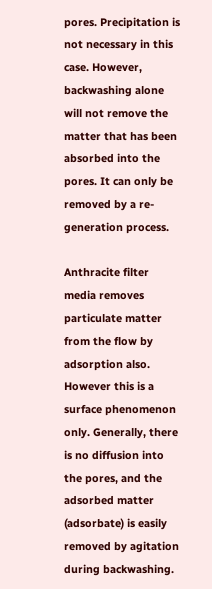pores. Precipitation is not necessary in this case. However, backwashing alone will not remove the matter that has been absorbed into the pores. It can only be removed by a re-generation process.

Anthracite filter media removes particulate matter from the flow by adsorption also. However this is a surface phenomenon only. Generally, there is no diffusion into the pores, and the adsorbed matter (adsorbate) is easily removed by agitation during backwashing.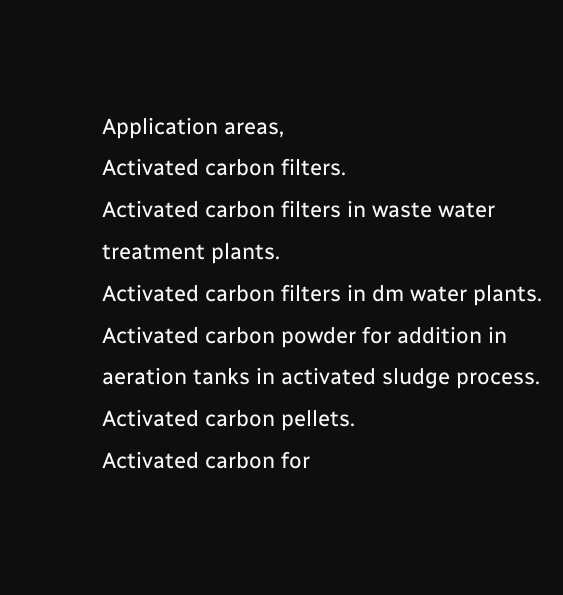Application areas,
Activated carbon filters.
Activated carbon filters in waste water treatment plants.
Activated carbon filters in dm water plants.
Activated carbon powder for addition in aeration tanks in activated sludge process.
Activated carbon pellets.
Activated carbon for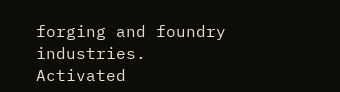forging and foundry industries.
Activated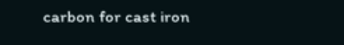carbon for cast iron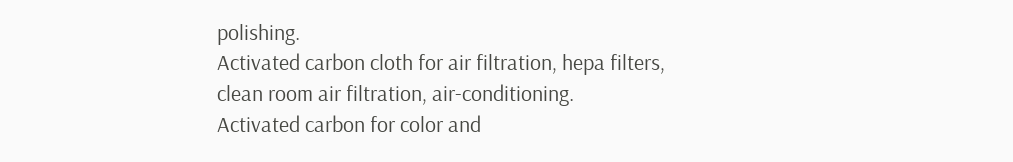polishing.
Activated carbon cloth for air filtration, hepa filters, clean room air filtration, air-conditioning.
Activated carbon for color and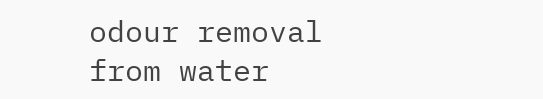odour removal from water